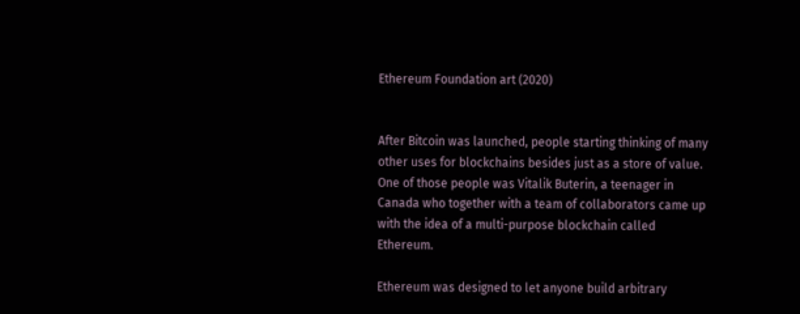Ethereum Foundation art (2020)


After Bitcoin was launched, people starting thinking of many other uses for blockchains besides just as a store of value. One of those people was Vitalik Buterin, a teenager in Canada who together with a team of collaborators came up with the idea of a multi-purpose blockchain called Ethereum.

Ethereum was designed to let anyone build arbitrary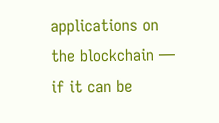applications on the blockchain — if it can be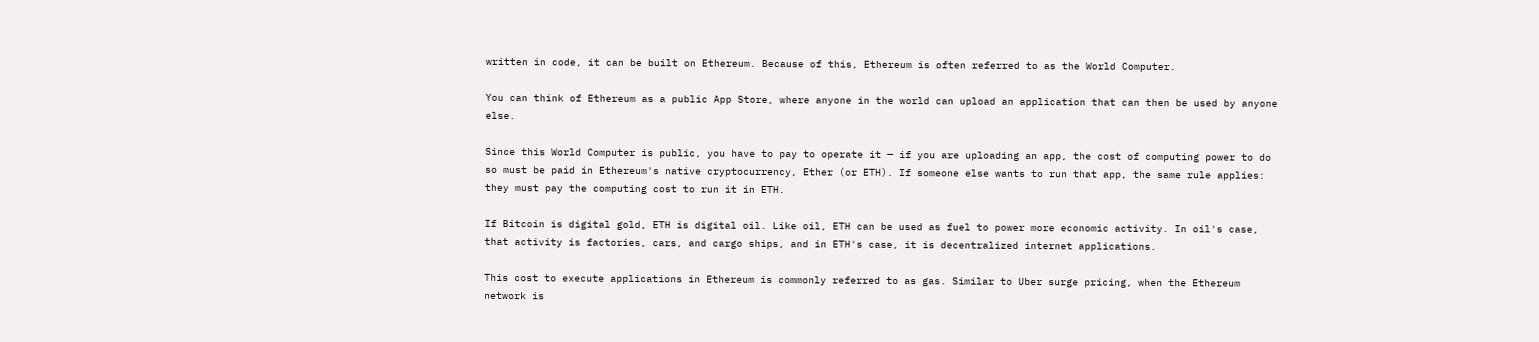written in code, it can be built on Ethereum. Because of this, Ethereum is often referred to as the World Computer.

You can think of Ethereum as a public App Store, where anyone in the world can upload an application that can then be used by anyone else.

Since this World Computer is public, you have to pay to operate it — if you are uploading an app, the cost of computing power to do so must be paid in Ethereum's native cryptocurrency, Ether (or ETH). If someone else wants to run that app, the same rule applies: they must pay the computing cost to run it in ETH.

If Bitcoin is digital gold, ETH is digital oil. Like oil, ETH can be used as fuel to power more economic activity. In oil's case, that activity is factories, cars, and cargo ships, and in ETH's case, it is decentralized internet applications.

This cost to execute applications in Ethereum is commonly referred to as gas. Similar to Uber surge pricing, when the Ethereum network is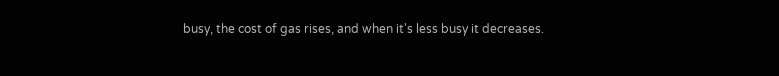busy, the cost of gas rises, and when it's less busy it decreases.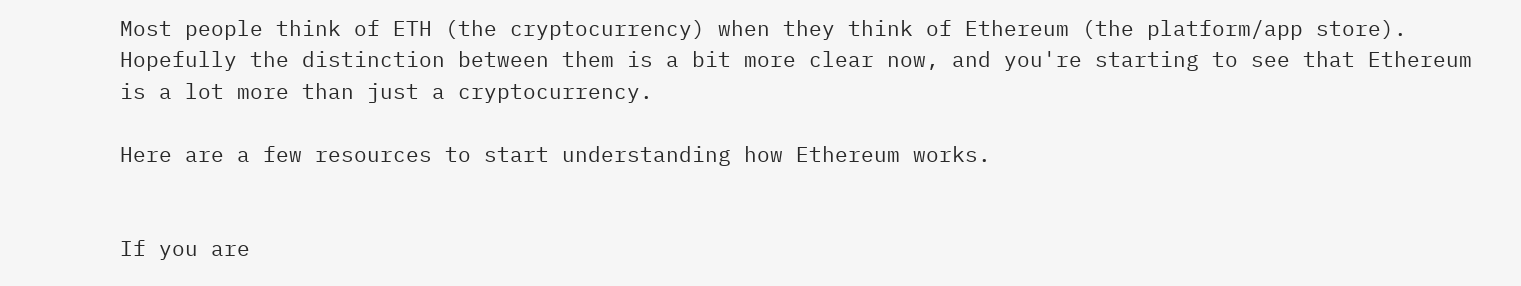Most people think of ETH (the cryptocurrency) when they think of Ethereum (the platform/app store). Hopefully the distinction between them is a bit more clear now, and you're starting to see that Ethereum is a lot more than just a cryptocurrency.

Here are a few resources to start understanding how Ethereum works.


If you are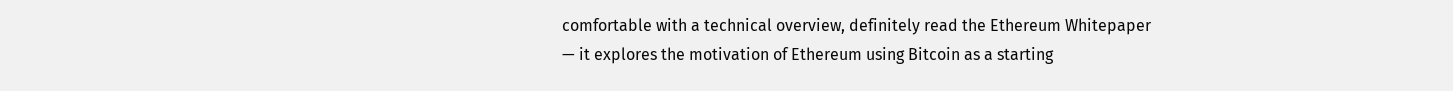comfortable with a technical overview, definitely read the Ethereum Whitepaper — it explores the motivation of Ethereum using Bitcoin as a starting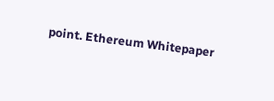point. Ethereum Whitepaper